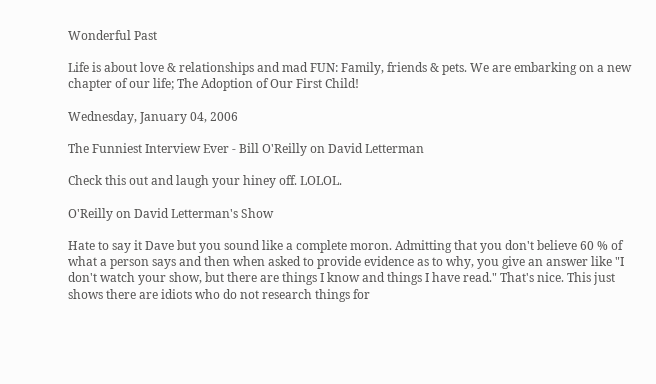Wonderful Past

Life is about love & relationships and mad FUN: Family, friends & pets. We are embarking on a new chapter of our life; The Adoption of Our First Child!

Wednesday, January 04, 2006

The Funniest Interview Ever - Bill O'Reilly on David Letterman

Check this out and laugh your hiney off. LOLOL.

O'Reilly on David Letterman's Show

Hate to say it Dave but you sound like a complete moron. Admitting that you don't believe 60 % of what a person says and then when asked to provide evidence as to why, you give an answer like "I don't watch your show, but there are things I know and things I have read." That's nice. This just shows there are idiots who do not research things for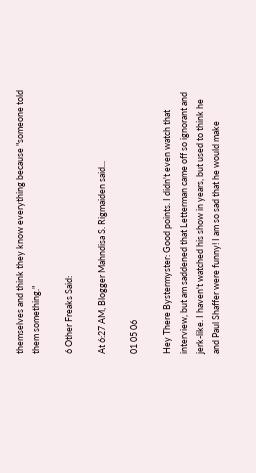themselves and think they know everything because "someone told them something."

6 Other Freaks Said:

At 6:27 AM, Blogger Mahndisa S. Rigmaiden said...

01 05 06

Hey There Bystermyster: Good points. I didn't even watch that interview, but am saddened that Letterman came off so ignorant and jerk-like. I haven't watched his show in years, but used to think he and Paul Shaffer were funny! I am so sad that he would make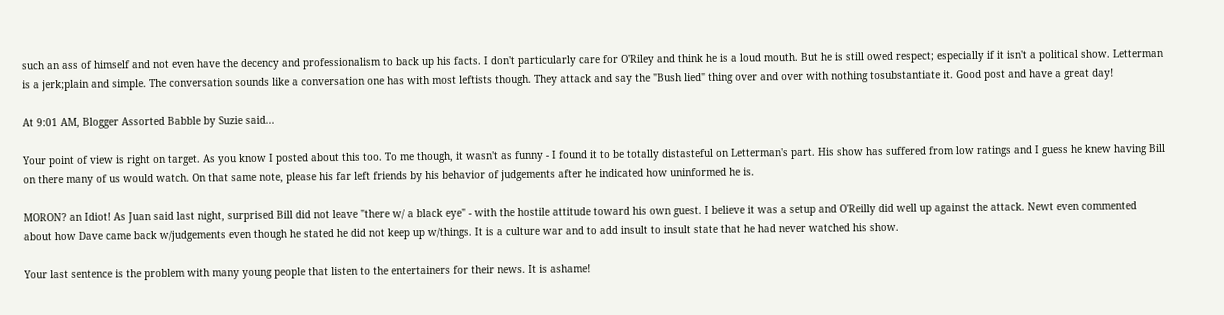such an ass of himself and not even have the decency and professionalism to back up his facts. I don't particularly care for O'Riley and think he is a loud mouth. But he is still owed respect; especially if it isn't a political show. Letterman is a jerk;plain and simple. The conversation sounds like a conversation one has with most leftists though. They attack and say the "Bush lied" thing over and over with nothing tosubstantiate it. Good post and have a great day!

At 9:01 AM, Blogger Assorted Babble by Suzie said...

Your point of view is right on target. As you know I posted about this too. To me though, it wasn't as funny - I found it to be totally distasteful on Letterman's part. His show has suffered from low ratings and I guess he knew having Bill on there many of us would watch. On that same note, please his far left friends by his behavior of judgements after he indicated how uninformed he is.

MORON? an Idiot! As Juan said last night, surprised Bill did not leave "there w/ a black eye" - with the hostile attitude toward his own guest. I believe it was a setup and O'Reilly did well up against the attack. Newt even commented about how Dave came back w/judgements even though he stated he did not keep up w/things. It is a culture war and to add insult to insult state that he had never watched his show.

Your last sentence is the problem with many young people that listen to the entertainers for their news. It is ashame!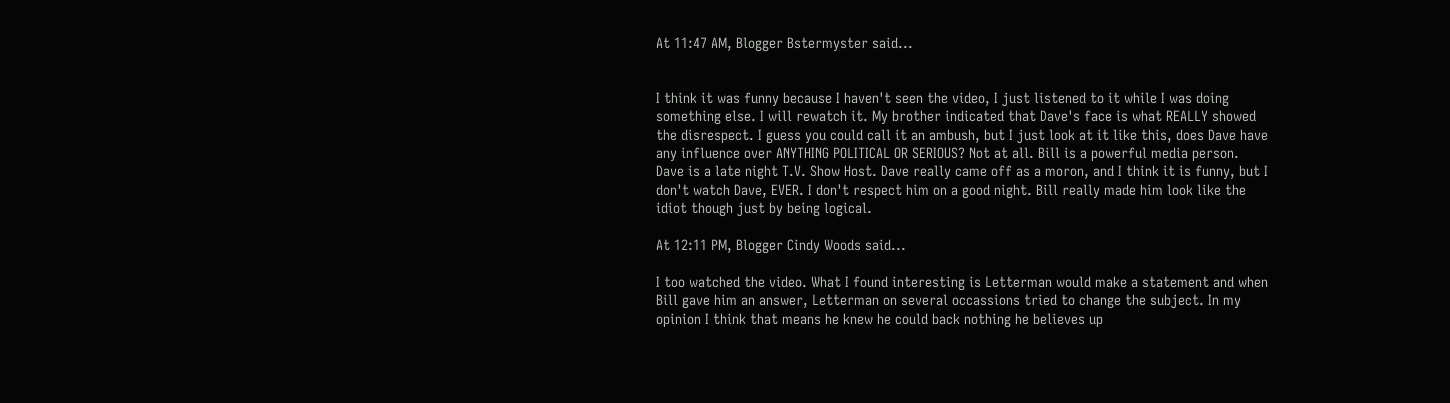At 11:47 AM, Blogger Bstermyster said...


I think it was funny because I haven't seen the video, I just listened to it while I was doing something else. I will rewatch it. My brother indicated that Dave's face is what REALLY showed the disrespect. I guess you could call it an ambush, but I just look at it like this, does Dave have any influence over ANYTHING POLITICAL OR SERIOUS? Not at all. Bill is a powerful media person. Dave is a late night T.V. Show Host. Dave really came off as a moron, and I think it is funny, but I don't watch Dave, EVER. I don't respect him on a good night. Bill really made him look like the idiot though just by being logical.

At 12:11 PM, Blogger Cindy Woods said...

I too watched the video. What I found interesting is Letterman would make a statement and when Bill gave him an answer, Letterman on several occassions tried to change the subject. In my opinion I think that means he knew he could back nothing he believes up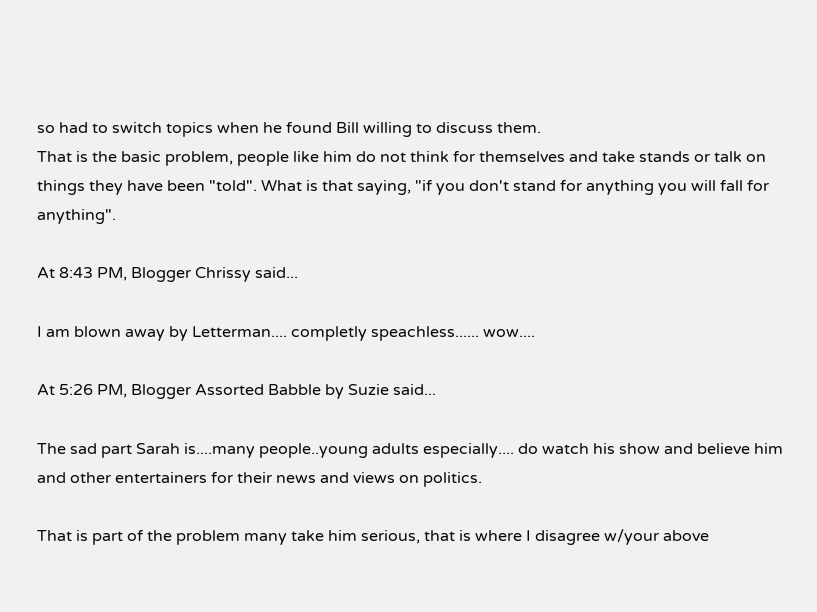so had to switch topics when he found Bill willing to discuss them.
That is the basic problem, people like him do not think for themselves and take stands or talk on things they have been "told". What is that saying, "if you don't stand for anything you will fall for anything".

At 8:43 PM, Blogger Chrissy said...

I am blown away by Letterman.... completly speachless...... wow....

At 5:26 PM, Blogger Assorted Babble by Suzie said...

The sad part Sarah is....many people..young adults especially.... do watch his show and believe him and other entertainers for their news and views on politics.

That is part of the problem many take him serious, that is where I disagree w/your above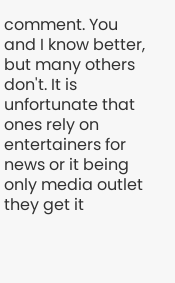comment. You and I know better, but many others don't. It is unfortunate that ones rely on entertainers for news or it being only media outlet they get it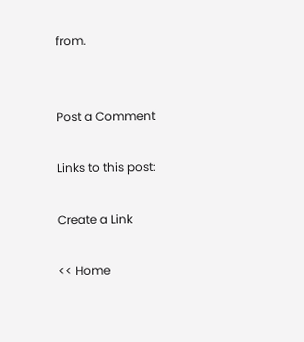from.


Post a Comment

Links to this post:

Create a Link

<< Home